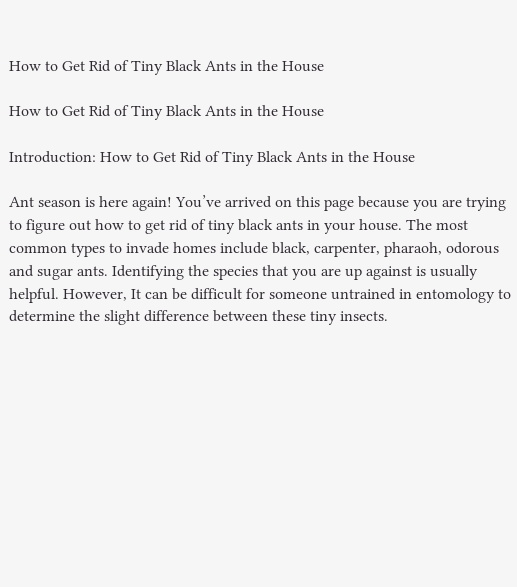How to Get Rid of Tiny Black Ants in the House

How to Get Rid of Tiny Black Ants in the House

Introduction: How to Get Rid of Tiny Black Ants in the House

Ant season is here again! You’ve arrived on this page because you are trying to figure out how to get rid of tiny black ants in your house. The most common types to invade homes include black, carpenter, pharaoh, odorous and sugar ants. Identifying the species that you are up against is usually helpful. However, It can be difficult for someone untrained in entomology to determine the slight difference between these tiny insects.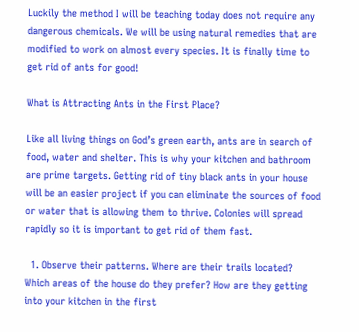Luckily the method I will be teaching today does not require any dangerous chemicals. We will be using natural remedies that are modified to work on almost every species. It is finally time to get rid of ants for good!

What is Attracting Ants in the First Place?

Like all living things on God’s green earth, ants are in search of food, water and shelter. This is why your kitchen and bathroom are prime targets. Getting rid of tiny black ants in your house will be an easier project if you can eliminate the sources of food or water that is allowing them to thrive. Colonies will spread rapidly so it is important to get rid of them fast.

  1. Observe their patterns. Where are their trails located? Which areas of the house do they prefer? How are they getting into your kitchen in the first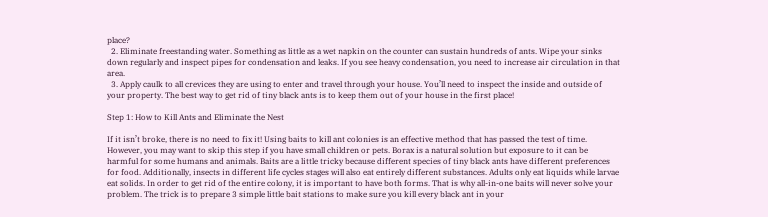place?
  2. Eliminate freestanding water. Something as little as a wet napkin on the counter can sustain hundreds of ants. Wipe your sinks down regularly and inspect pipes for condensation and leaks. If you see heavy condensation, you need to increase air circulation in that area.
  3. Apply caulk to all crevices they are using to enter and travel through your house. You’ll need to inspect the inside and outside of your property. The best way to get rid of tiny black ants is to keep them out of your house in the first place!

Step 1: How to Kill Ants and Eliminate the Nest

If it isn’t broke, there is no need to fix it! Using baits to kill ant colonies is an effective method that has passed the test of time. However, you may want to skip this step if you have small children or pets. Borax is a natural solution but exposure to it can be harmful for some humans and animals. Baits are a little tricky because different species of tiny black ants have different preferences for food. Additionally, insects in different life cycles stages will also eat entirely different substances. Adults only eat liquids while larvae eat solids. In order to get rid of the entire colony, it is important to have both forms. That is why all-in-one baits will never solve your problem. The trick is to prepare 3 simple little bait stations to make sure you kill every black ant in your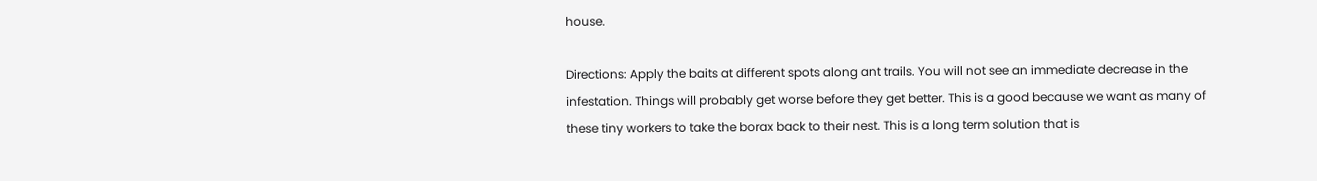house.

Directions: Apply the baits at different spots along ant trails. You will not see an immediate decrease in the infestation. Things will probably get worse before they get better. This is a good because we want as many of these tiny workers to take the borax back to their nest. This is a long term solution that is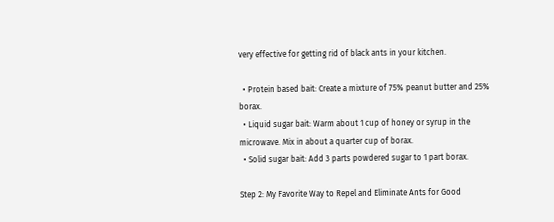very effective for getting rid of black ants in your kitchen.

  • Protein based bait: Create a mixture of 75% peanut butter and 25% borax.
  • Liquid sugar bait: Warm about 1 cup of honey or syrup in the microwave. Mix in about a quarter cup of borax.
  • Solid sugar bait: Add 3 parts powdered sugar to 1 part borax.

Step 2: My Favorite Way to Repel and Eliminate Ants for Good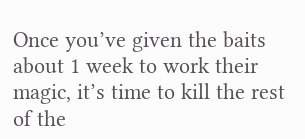Once you’ve given the baits about 1 week to work their magic, it’s time to kill the rest of the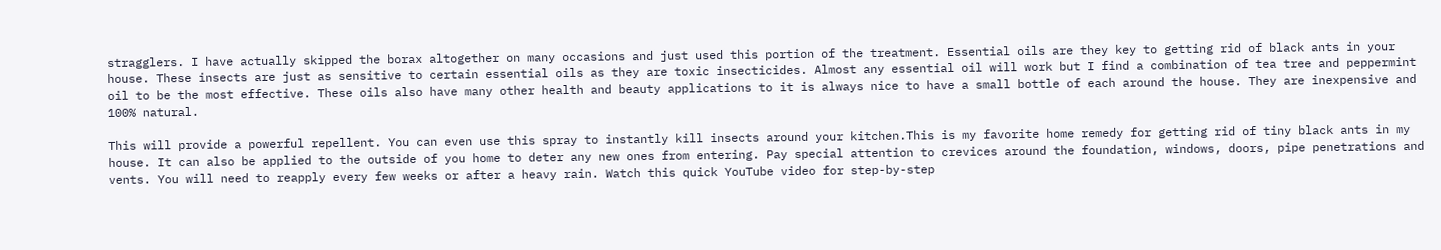stragglers. I have actually skipped the borax altogether on many occasions and just used this portion of the treatment. Essential oils are they key to getting rid of black ants in your house. These insects are just as sensitive to certain essential oils as they are toxic insecticides. Almost any essential oil will work but I find a combination of tea tree and peppermint oil to be the most effective. These oils also have many other health and beauty applications to it is always nice to have a small bottle of each around the house. They are inexpensive and 100% natural.

This will provide a powerful repellent. You can even use this spray to instantly kill insects around your kitchen.This is my favorite home remedy for getting rid of tiny black ants in my house. It can also be applied to the outside of you home to deter any new ones from entering. Pay special attention to crevices around the foundation, windows, doors, pipe penetrations and vents. You will need to reapply every few weeks or after a heavy rain. Watch this quick YouTube video for step-by-step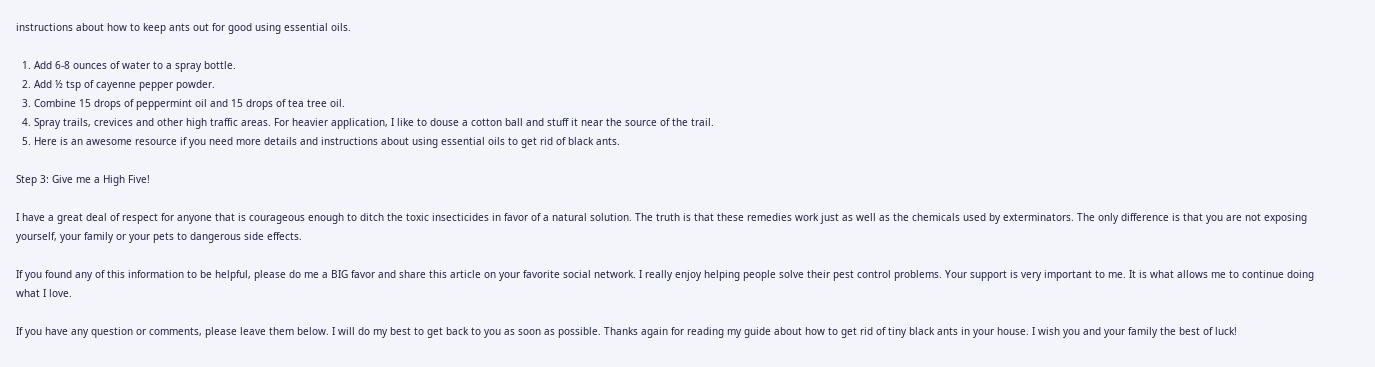instructions about how to keep ants out for good using essential oils.

  1. Add 6-8 ounces of water to a spray bottle.
  2. Add ½ tsp of cayenne pepper powder.
  3. Combine 15 drops of peppermint oil and 15 drops of tea tree oil.
  4. Spray trails, crevices and other high traffic areas. For heavier application, I like to douse a cotton ball and stuff it near the source of the trail.
  5. Here is an awesome resource if you need more details and instructions about using essential oils to get rid of black ants.

Step 3: Give me a High Five!

I have a great deal of respect for anyone that is courageous enough to ditch the toxic insecticides in favor of a natural solution. The truth is that these remedies work just as well as the chemicals used by exterminators. The only difference is that you are not exposing yourself, your family or your pets to dangerous side effects.

If you found any of this information to be helpful, please do me a BIG favor and share this article on your favorite social network. I really enjoy helping people solve their pest control problems. Your support is very important to me. It is what allows me to continue doing what I love.

If you have any question or comments, please leave them below. I will do my best to get back to you as soon as possible. Thanks again for reading my guide about how to get rid of tiny black ants in your house. I wish you and your family the best of luck!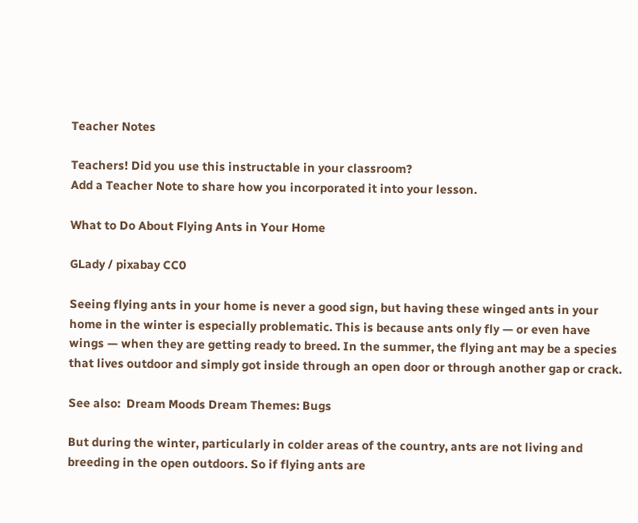Teacher Notes

Teachers! Did you use this instructable in your classroom?
Add a Teacher Note to share how you incorporated it into your lesson.

What to Do About Flying Ants in Your Home

GLady / pixabay CC0

Seeing flying ants in your home is never a good sign, but having these winged ants in your home in the winter is especially problematic. This is because ants only fly — or even have wings — when they are getting ready to breed. In the summer, the flying ant may be a species that lives outdoor and simply got inside through an open door or through another gap or crack.

See also:  Dream Moods Dream Themes: Bugs

But during the winter, particularly in colder areas of the country, ants are not living and breeding in the open outdoors. So if flying ants are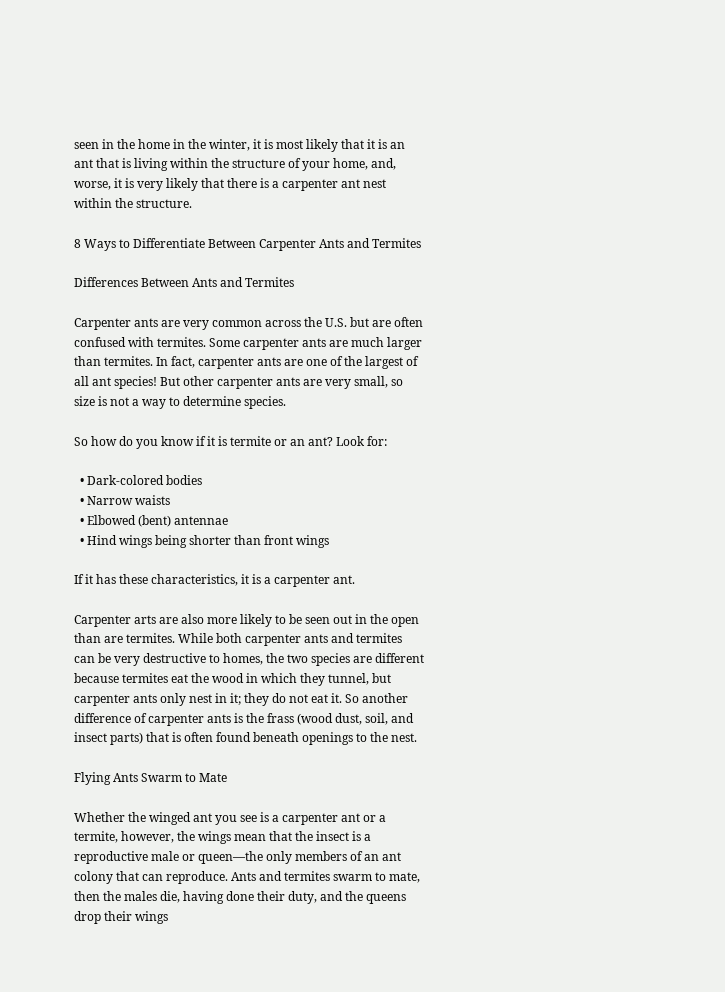seen in the home in the winter, it is most likely that it is an ant that is living within the structure of your home, and, worse, it is very likely that there is a carpenter ant nest within the structure.

8 Ways to Differentiate Between Carpenter Ants and Termites

Differences Between Ants and Termites

Carpenter ants are very common across the U.S. but are often confused with termites. Some carpenter ants are much larger than termites. In fact, carpenter ants are one of the largest of all ant species! But other carpenter ants are very small, so size is not a way to determine species.

So how do you know if it is termite or an ant? Look for:

  • Dark-colored bodies
  • Narrow waists
  • Elbowed (bent) antennae
  • Hind wings being shorter than front wings

If it has these characteristics, it is a carpenter ant.

Carpenter arts are also more likely to be seen out in the open than are termites. While both carpenter ants and termites can be very destructive to homes, the two species are different because termites eat the wood in which they tunnel, but carpenter ants only nest in it; they do not eat it. So another difference of carpenter ants is the frass (wood dust, soil, and insect parts) that is often found beneath openings to the nest.

Flying Ants Swarm to Mate

Whether the winged ant you see is a carpenter ant or a termite, however, the wings mean that the insect is a reproductive male or queen—the only members of an ant colony that can reproduce. Ants and termites swarm to mate, then the males die, having done their duty, and the queens drop their wings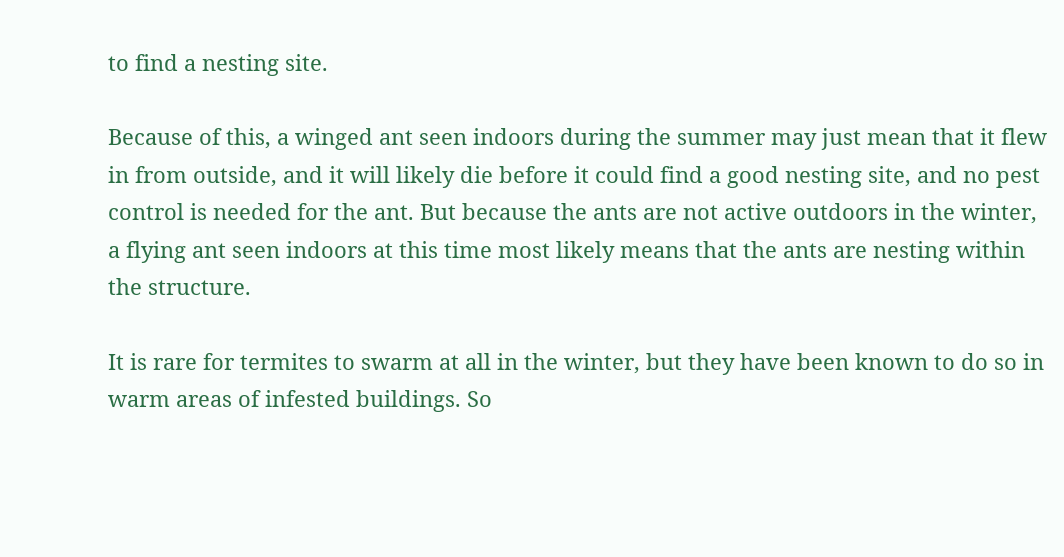to find a nesting site.

Because of this, a winged ant seen indoors during the summer may just mean that it flew in from outside, and it will likely die before it could find a good nesting site, and no pest control is needed for the ant. But because the ants are not active outdoors in the winter, a flying ant seen indoors at this time most likely means that the ants are nesting within the structure.

It is rare for termites to swarm at all in the winter, but they have been known to do so in warm areas of infested buildings. So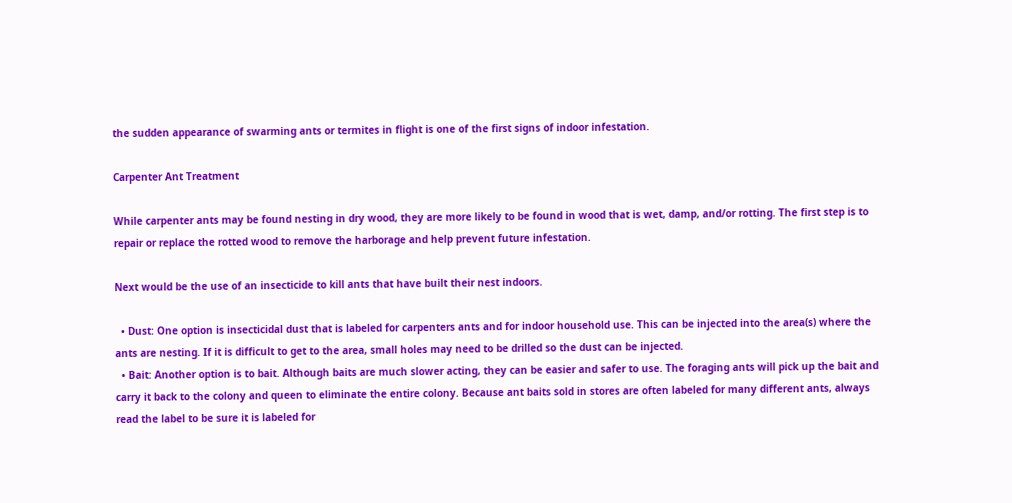the sudden appearance of swarming ants or termites in flight is one of the first signs of indoor infestation.

Carpenter Ant Treatment

While carpenter ants may be found nesting in dry wood, they are more likely to be found in wood that is wet, damp, and/or rotting. The first step is to repair or replace the rotted wood to remove the harborage and help prevent future infestation.

Next would be the use of an insecticide to kill ants that have built their nest indoors.

  • Dust: One option is insecticidal dust that is labeled for carpenters ants and for indoor household use. This can be injected into the area(s) where the ants are nesting. If it is difficult to get to the area, small holes may need to be drilled so the dust can be injected.
  • Bait: Another option is to bait. Although baits are much slower acting, they can be easier and safer to use. The foraging ants will pick up the bait and carry it back to the colony and queen to eliminate the entire colony. Because ant baits sold in stores are often labeled for many different ants, always read the label to be sure it is labeled for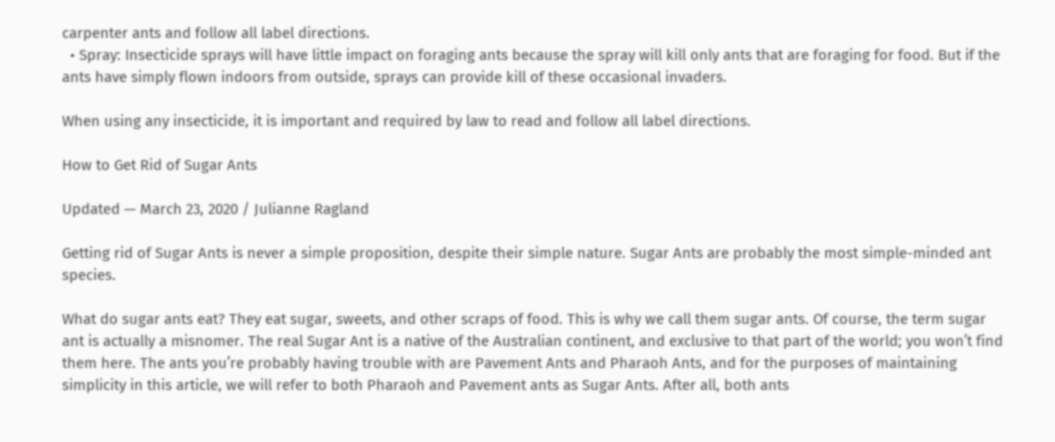carpenter ants and follow all label directions.
  • Spray: Insecticide sprays will have little impact on foraging ants because the spray will kill only ants that are foraging for food. But if the ants have simply flown indoors from outside, sprays can provide kill of these occasional invaders.

When using any insecticide, it is important and required by law to read and follow all label directions.

How to Get Rid of Sugar Ants

Updated — March 23, 2020 / Julianne Ragland

Getting rid of Sugar Ants is never a simple proposition, despite their simple nature. Sugar Ants are probably the most simple-minded ant species.

What do sugar ants eat? They eat sugar, sweets, and other scraps of food. This is why we call them sugar ants. Of course, the term sugar ant is actually a misnomer. The real Sugar Ant is a native of the Australian continent, and exclusive to that part of the world; you won’t find them here. The ants you’re probably having trouble with are Pavement Ants and Pharaoh Ants, and for the purposes of maintaining simplicity in this article, we will refer to both Pharaoh and Pavement ants as Sugar Ants. After all, both ants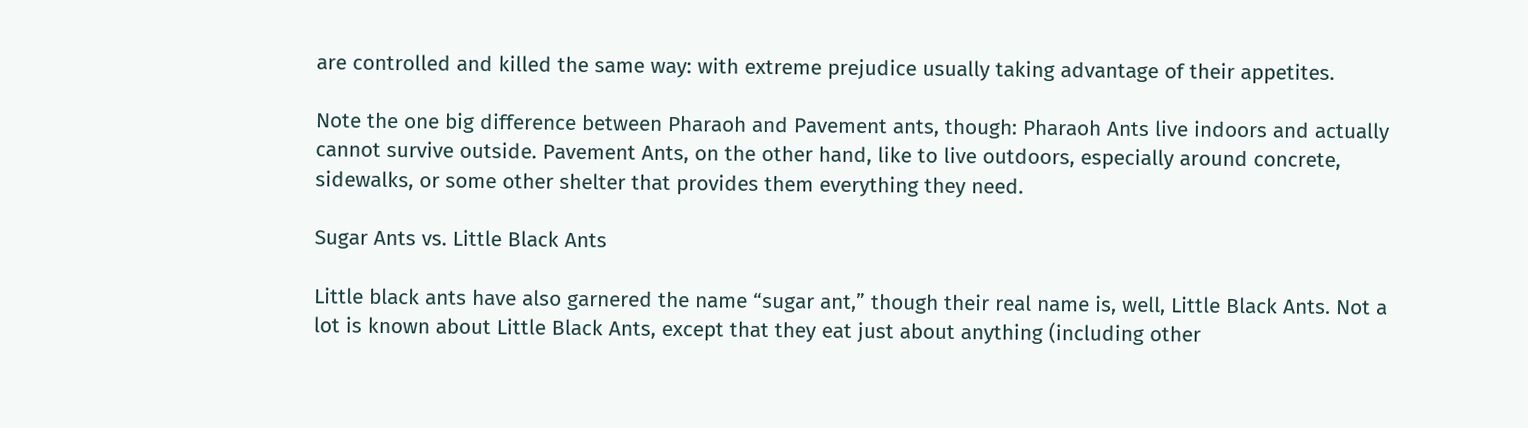are controlled and killed the same way: with extreme prejudice usually taking advantage of their appetites.

Note the one big difference between Pharaoh and Pavement ants, though: Pharaoh Ants live indoors and actually cannot survive outside. Pavement Ants, on the other hand, like to live outdoors, especially around concrete, sidewalks, or some other shelter that provides them everything they need.

Sugar Ants vs. Little Black Ants

Little black ants have also garnered the name “sugar ant,” though their real name is, well, Little Black Ants. Not a lot is known about Little Black Ants, except that they eat just about anything (including other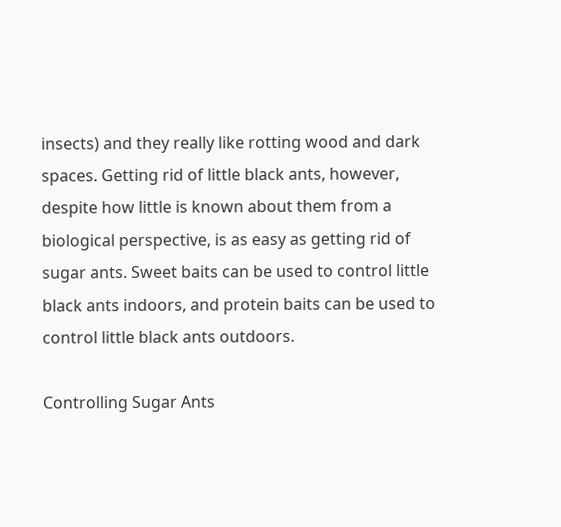insects) and they really like rotting wood and dark spaces. Getting rid of little black ants, however, despite how little is known about them from a biological perspective, is as easy as getting rid of sugar ants. Sweet baits can be used to control little black ants indoors, and protein baits can be used to control little black ants outdoors.

Controlling Sugar Ants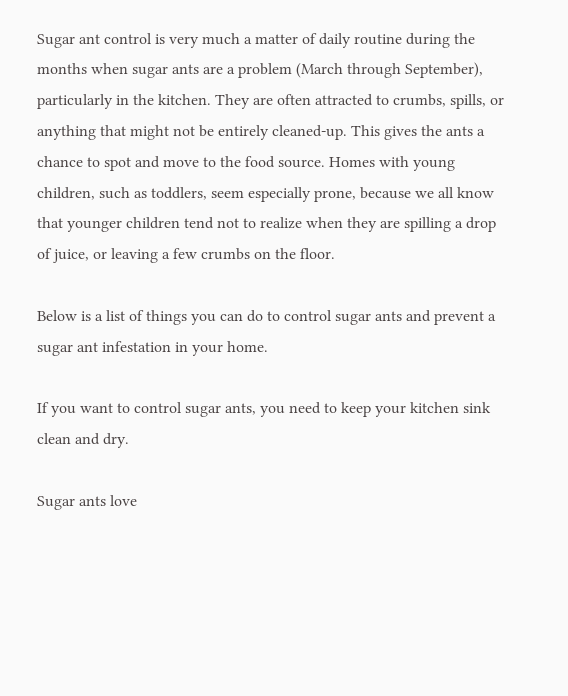Sugar ant control is very much a matter of daily routine during the months when sugar ants are a problem (March through September), particularly in the kitchen. They are often attracted to crumbs, spills, or anything that might not be entirely cleaned-up. This gives the ants a chance to spot and move to the food source. Homes with young children, such as toddlers, seem especially prone, because we all know that younger children tend not to realize when they are spilling a drop of juice, or leaving a few crumbs on the floor.

Below is a list of things you can do to control sugar ants and prevent a sugar ant infestation in your home.

If you want to control sugar ants, you need to keep your kitchen sink clean and dry.

Sugar ants love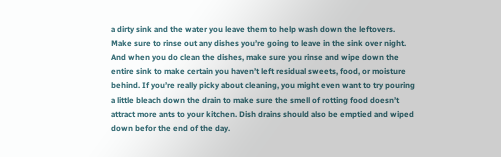a dirty sink and the water you leave them to help wash down the leftovers. Make sure to rinse out any dishes you’re going to leave in the sink over night. And when you do clean the dishes, make sure you rinse and wipe down the entire sink to make certain you haven’t left residual sweets, food, or moisture behind. If you’re really picky about cleaning, you might even want to try pouring a little bleach down the drain to make sure the smell of rotting food doesn’t attract more ants to your kitchen. Dish drains should also be emptied and wiped down befor the end of the day.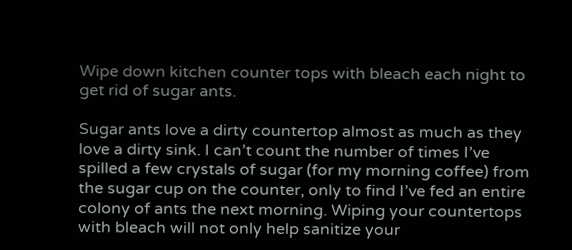Wipe down kitchen counter tops with bleach each night to get rid of sugar ants.

Sugar ants love a dirty countertop almost as much as they love a dirty sink. I can’t count the number of times I’ve spilled a few crystals of sugar (for my morning coffee) from the sugar cup on the counter, only to find I’ve fed an entire colony of ants the next morning. Wiping your countertops with bleach will not only help sanitize your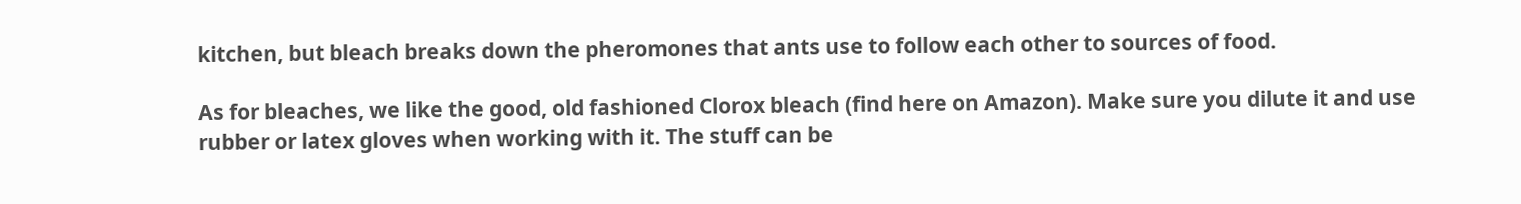kitchen, but bleach breaks down the pheromones that ants use to follow each other to sources of food.

As for bleaches, we like the good, old fashioned Clorox bleach (find here on Amazon). Make sure you dilute it and use rubber or latex gloves when working with it. The stuff can be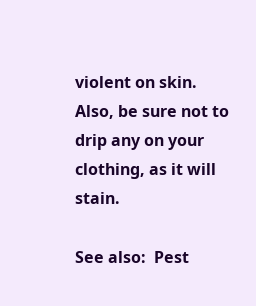violent on skin. Also, be sure not to drip any on your clothing, as it will stain.

See also:  Pest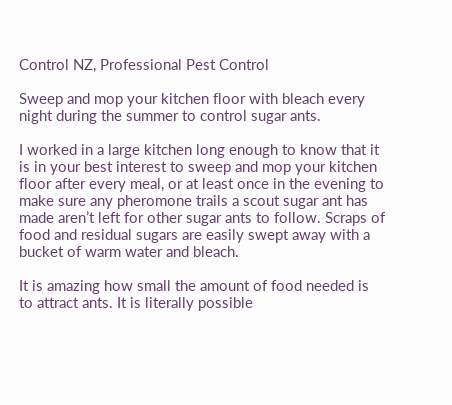Control NZ, Professional Pest Control

Sweep and mop your kitchen floor with bleach every night during the summer to control sugar ants.

I worked in a large kitchen long enough to know that it is in your best interest to sweep and mop your kitchen floor after every meal, or at least once in the evening to make sure any pheromone trails a scout sugar ant has made aren’t left for other sugar ants to follow. Scraps of food and residual sugars are easily swept away with a bucket of warm water and bleach.

It is amazing how small the amount of food needed is to attract ants. It is literally possible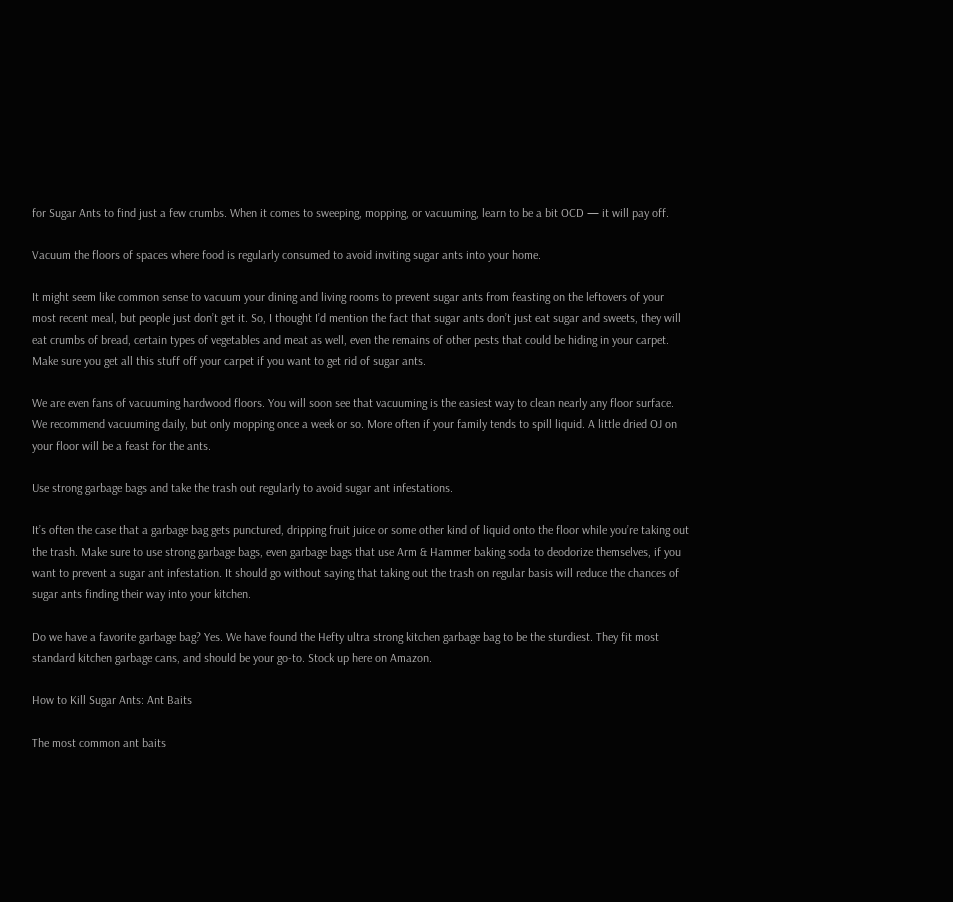for Sugar Ants to find just a few crumbs. When it comes to sweeping, mopping, or vacuuming, learn to be a bit OCD — it will pay off.

Vacuum the floors of spaces where food is regularly consumed to avoid inviting sugar ants into your home.

It might seem like common sense to vacuum your dining and living rooms to prevent sugar ants from feasting on the leftovers of your most recent meal, but people just don’t get it. So, I thought I’d mention the fact that sugar ants don’t just eat sugar and sweets, they will eat crumbs of bread, certain types of vegetables and meat as well, even the remains of other pests that could be hiding in your carpet. Make sure you get all this stuff off your carpet if you want to get rid of sugar ants.

We are even fans of vacuuming hardwood floors. You will soon see that vacuuming is the easiest way to clean nearly any floor surface. We recommend vacuuming daily, but only mopping once a week or so. More often if your family tends to spill liquid. A little dried OJ on your floor will be a feast for the ants.

Use strong garbage bags and take the trash out regularly to avoid sugar ant infestations.

It’s often the case that a garbage bag gets punctured, dripping fruit juice or some other kind of liquid onto the floor while you’re taking out the trash. Make sure to use strong garbage bags, even garbage bags that use Arm & Hammer baking soda to deodorize themselves, if you want to prevent a sugar ant infestation. It should go without saying that taking out the trash on regular basis will reduce the chances of sugar ants finding their way into your kitchen.

Do we have a favorite garbage bag? Yes. We have found the Hefty ultra strong kitchen garbage bag to be the sturdiest. They fit most standard kitchen garbage cans, and should be your go-to. Stock up here on Amazon.

How to Kill Sugar Ants: Ant Baits

The most common ant baits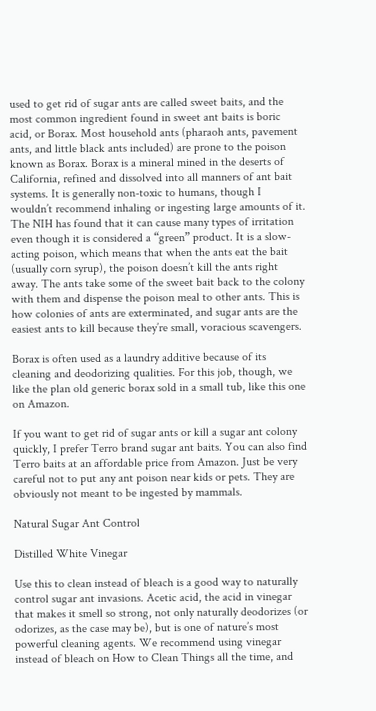used to get rid of sugar ants are called sweet baits, and the most common ingredient found in sweet ant baits is boric acid, or Borax. Most household ants (pharaoh ants, pavement ants, and little black ants included) are prone to the poison known as Borax. Borax is a mineral mined in the deserts of California, refined and dissolved into all manners of ant bait systems. It is generally non-toxic to humans, though I wouldn’t recommend inhaling or ingesting large amounts of it. The NIH has found that it can cause many types of irritation even though it is considered a “green” product. It is a slow-acting poison, which means that when the ants eat the bait (usually corn syrup), the poison doesn’t kill the ants right away. The ants take some of the sweet bait back to the colony with them and dispense the poison meal to other ants. This is how colonies of ants are exterminated, and sugar ants are the easiest ants to kill because they’re small, voracious scavengers.

Borax is often used as a laundry additive because of its cleaning and deodorizing qualities. For this job, though, we like the plan old generic borax sold in a small tub, like this one on Amazon.

If you want to get rid of sugar ants or kill a sugar ant colony quickly, I prefer Terro brand sugar ant baits. You can also find Terro baits at an affordable price from Amazon. Just be very careful not to put any ant poison near kids or pets. They are obviously not meant to be ingested by mammals.

Natural Sugar Ant Control

Distilled White Vinegar

Use this to clean instead of bleach is a good way to naturally control sugar ant invasions. Acetic acid, the acid in vinegar that makes it smell so strong, not only naturally deodorizes (or odorizes, as the case may be), but is one of nature’s most powerful cleaning agents. We recommend using vinegar instead of bleach on How to Clean Things all the time, and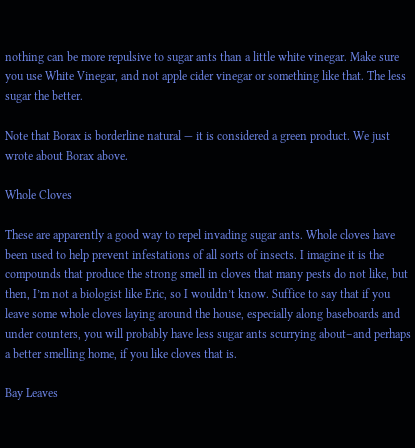nothing can be more repulsive to sugar ants than a little white vinegar. Make sure you use White Vinegar, and not apple cider vinegar or something like that. The less sugar the better.

Note that Borax is borderline natural — it is considered a green product. We just wrote about Borax above.

Whole Cloves

These are apparently a good way to repel invading sugar ants. Whole cloves have been used to help prevent infestations of all sorts of insects. I imagine it is the compounds that produce the strong smell in cloves that many pests do not like, but then, I’m not a biologist like Eric, so I wouldn’t know. Suffice to say that if you leave some whole cloves laying around the house, especially along baseboards and under counters, you will probably have less sugar ants scurrying about–and perhaps a better smelling home, if you like cloves that is.

Bay Leaves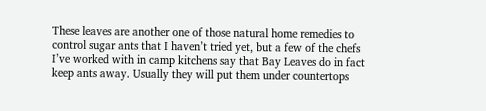These leaves are another one of those natural home remedies to control sugar ants that I haven’t tried yet, but a few of the chefs I’ve worked with in camp kitchens say that Bay Leaves do in fact keep ants away. Usually they will put them under countertops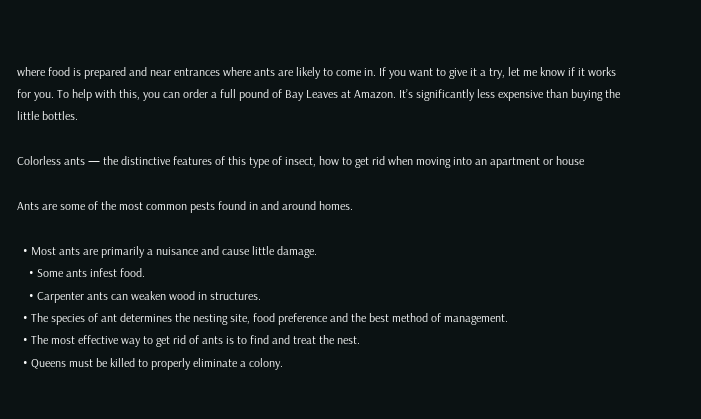where food is prepared and near entrances where ants are likely to come in. If you want to give it a try, let me know if it works for you. To help with this, you can order a full pound of Bay Leaves at Amazon. It’s significantly less expensive than buying the little bottles.

Colorless ants — the distinctive features of this type of insect, how to get rid when moving into an apartment or house

Ants are some of the most common pests found in and around homes.

  • Most ants are primarily a nuisance and cause little damage.
    • Some ants infest food.
    • Carpenter ants can weaken wood in structures.
  • The species of ant determines the nesting site, food preference and the best method of management.
  • The most effective way to get rid of ants is to find and treat the nest.
  • Queens must be killed to properly eliminate a colony.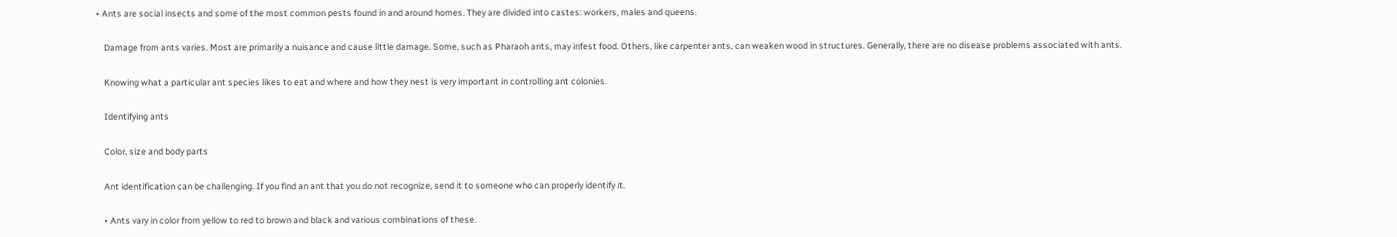• Ants are social insects and some of the most common pests found in and around homes. They are divided into castes: workers, males and queens.

    Damage from ants varies. Most are primarily a nuisance and cause little damage. Some, such as Pharaoh ants, may infest food. Others, like carpenter ants, can weaken wood in structures. Generally, there are no disease problems associated with ants.

    Knowing what a particular ant species likes to eat and where and how they nest is very important in controlling ant colonies.

    Identifying ants

    Color, size and body parts

    Ant identification can be challenging. If you find an ant that you do not recognize, send it to someone who can properly identify it.

    • Ants vary in color from yellow to red to brown and black and various combinations of these.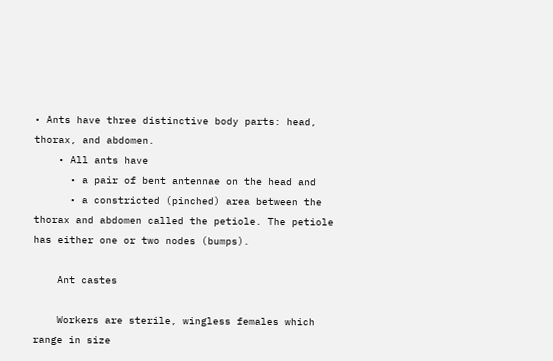• Ants have three distinctive body parts: head, thorax, and abdomen.
    • All ants have
      • a pair of bent antennae on the head and
      • a constricted (pinched) area between the thorax and abdomen called the petiole. The petiole has either one or two nodes (bumps).

    Ant castes

    Workers are sterile, wingless females which range in size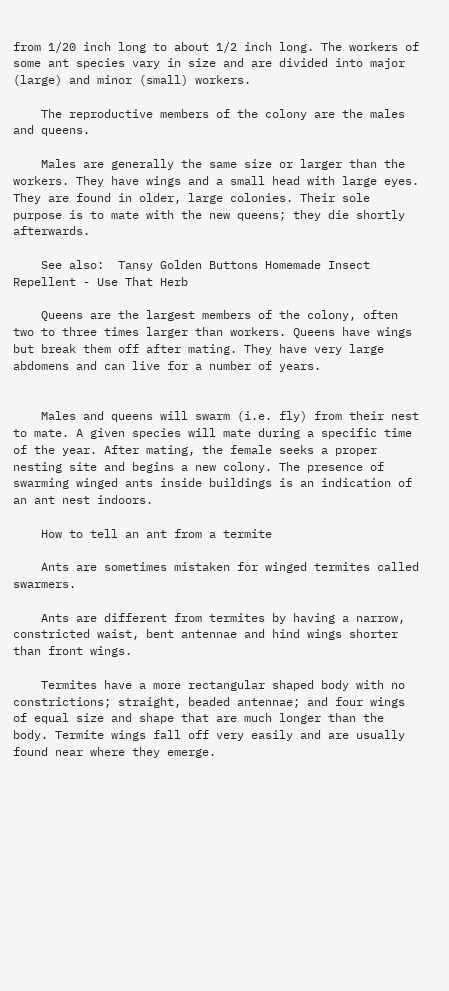from 1/20 inch long to about 1/2 inch long. The workers of some ant species vary in size and are divided into major (large) and minor (small) workers.

    The reproductive members of the colony are the males and queens.

    Males are generally the same size or larger than the workers. They have wings and a small head with large eyes. They are found in older, large colonies. Their sole purpose is to mate with the new queens; they die shortly afterwards.

    See also:  Tansy Golden Buttons Homemade Insect Repellent - Use That Herb

    Queens are the largest members of the colony, often two to three times larger than workers. Queens have wings but break them off after mating. They have very large abdomens and can live for a number of years.


    Males and queens will swarm (i.e. fly) from their nest to mate. A given species will mate during a specific time of the year. After mating, the female seeks a proper nesting site and begins a new colony. The presence of swarming winged ants inside buildings is an indication of an ant nest indoors.

    How to tell an ant from a termite

    Ants are sometimes mistaken for winged termites called swarmers.

    Ants are different from termites by having a narrow, constricted waist, bent antennae and hind wings shorter than front wings.

    Termites have a more rectangular shaped body with no constrictions; straight, beaded antennae; and four wings of equal size and shape that are much longer than the body. Termite wings fall off very easily and are usually found near where they emerge.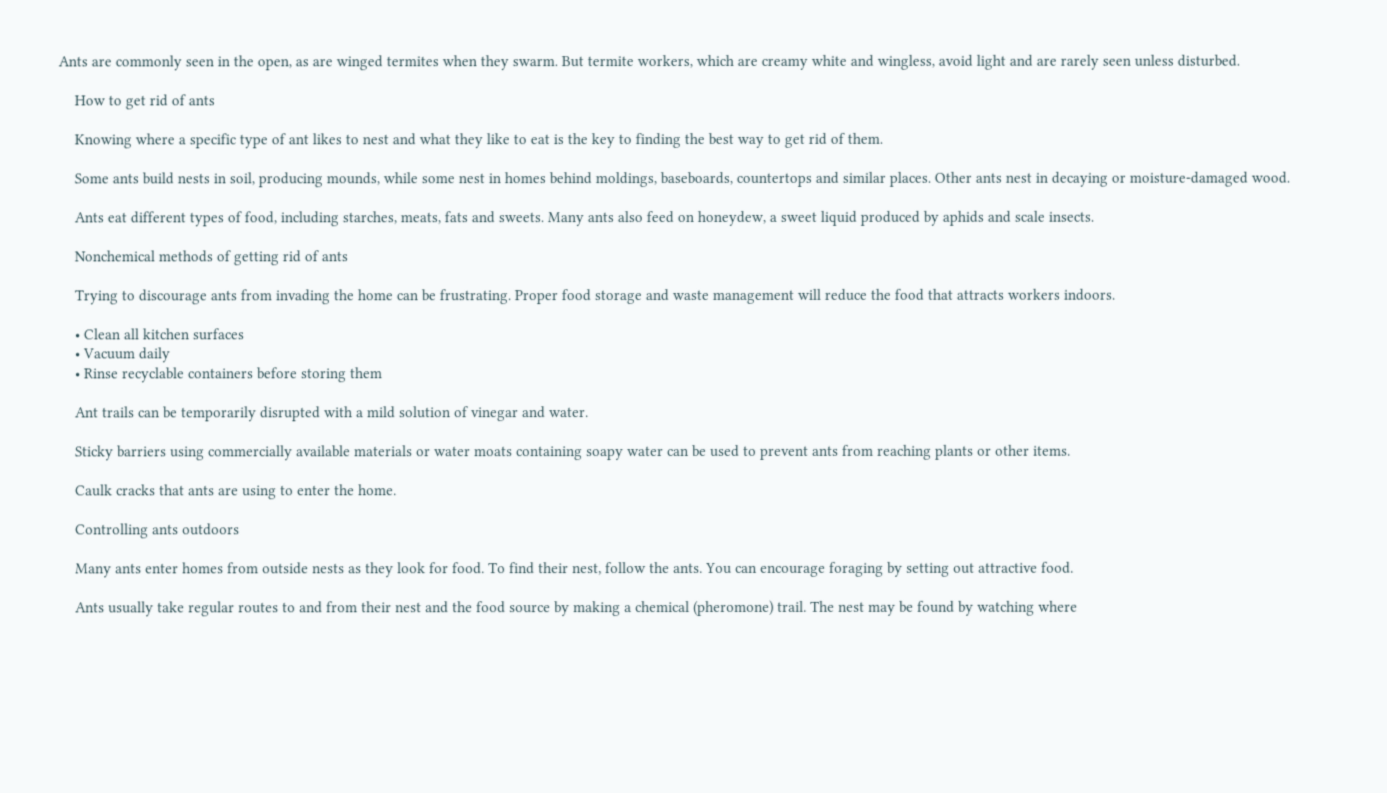Ants are commonly seen in the open, as are winged termites when they swarm. But termite workers, which are creamy white and wingless, avoid light and are rarely seen unless disturbed.

    How to get rid of ants

    Knowing where a specific type of ant likes to nest and what they like to eat is the key to finding the best way to get rid of them.

    Some ants build nests in soil, producing mounds, while some nest in homes behind moldings, baseboards, countertops and similar places. Other ants nest in decaying or moisture-damaged wood.

    Ants eat different types of food, including starches, meats, fats and sweets. Many ants also feed on honeydew, a sweet liquid produced by aphids and scale insects.

    Nonchemical methods of getting rid of ants

    Trying to discourage ants from invading the home can be frustrating. Proper food storage and waste management will reduce the food that attracts workers indoors.

    • Clean all kitchen surfaces
    • Vacuum daily
    • Rinse recyclable containers before storing them

    Ant trails can be temporarily disrupted with a mild solution of vinegar and water.

    Sticky barriers using commercially available materials or water moats containing soapy water can be used to prevent ants from reaching plants or other items.

    Caulk cracks that ants are using to enter the home.

    Controlling ants outdoors

    Many ants enter homes from outside nests as they look for food. To find their nest, follow the ants. You can encourage foraging by setting out attractive food.

    Ants usually take regular routes to and from their nest and the food source by making a chemical (pheromone) trail. The nest may be found by watching where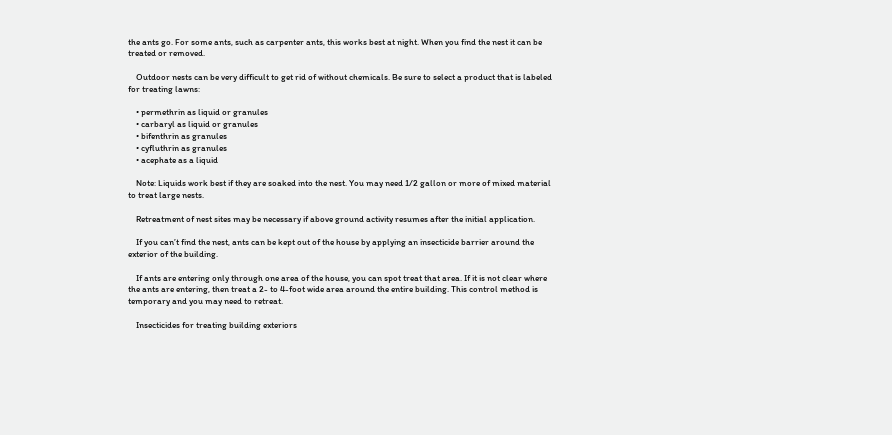the ants go. For some ants, such as carpenter ants, this works best at night. When you find the nest it can be treated or removed.

    Outdoor nests can be very difficult to get rid of without chemicals. Be sure to select a product that is labeled for treating lawns:

    • permethrin as liquid or granules
    • carbaryl as liquid or granules
    • bifenthrin as granules
    • cyfluthrin as granules
    • acephate as a liquid

    Note: Liquids work best if they are soaked into the nest. You may need 1/2 gallon or more of mixed material to treat large nests.

    Retreatment of nest sites may be necessary if above ground activity resumes after the initial application.

    If you can’t find the nest, ants can be kept out of the house by applying an insecticide barrier around the exterior of the building.

    If ants are entering only through one area of the house, you can spot treat that area. If it is not clear where the ants are entering, then treat a 2- to 4-foot wide area around the entire building. This control method is temporary and you may need to retreat.

    Insecticides for treating building exteriors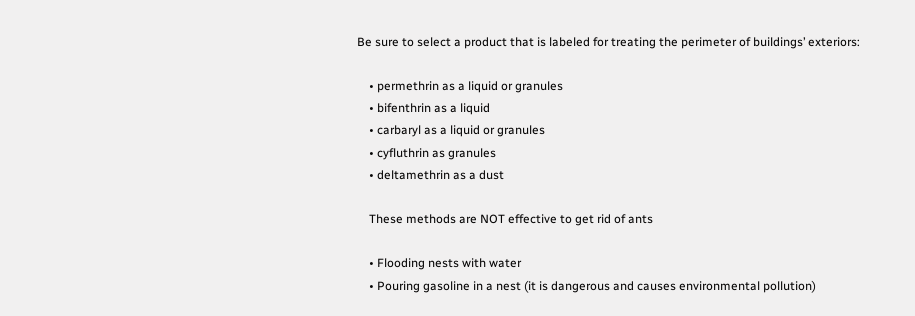Be sure to select a product that is labeled for treating the perimeter of buildings’ exteriors:

    • permethrin as a liquid or granules
    • bifenthrin as a liquid
    • carbaryl as a liquid or granules
    • cyfluthrin as granules
    • deltamethrin as a dust

    These methods are NOT effective to get rid of ants

    • Flooding nests with water
    • Pouring gasoline in a nest (it is dangerous and causes environmental pollution)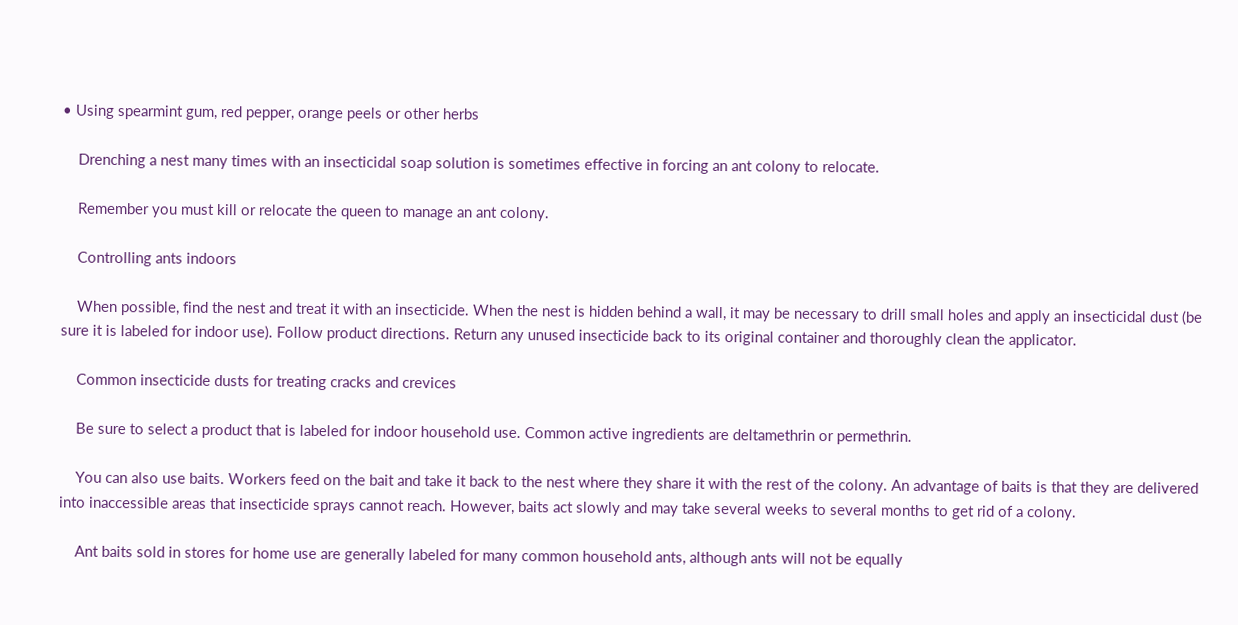• Using spearmint gum, red pepper, orange peels or other herbs

    Drenching a nest many times with an insecticidal soap solution is sometimes effective in forcing an ant colony to relocate.

    Remember you must kill or relocate the queen to manage an ant colony.

    Controlling ants indoors

    When possible, find the nest and treat it with an insecticide. When the nest is hidden behind a wall, it may be necessary to drill small holes and apply an insecticidal dust (be sure it is labeled for indoor use). Follow product directions. Return any unused insecticide back to its original container and thoroughly clean the applicator.

    Common insecticide dusts for treating cracks and crevices

    Be sure to select a product that is labeled for indoor household use. Common active ingredients are deltamethrin or permethrin.

    You can also use baits. Workers feed on the bait and take it back to the nest where they share it with the rest of the colony. An advantage of baits is that they are delivered into inaccessible areas that insecticide sprays cannot reach. However, baits act slowly and may take several weeks to several months to get rid of a colony.

    Ant baits sold in stores for home use are generally labeled for many common household ants, although ants will not be equally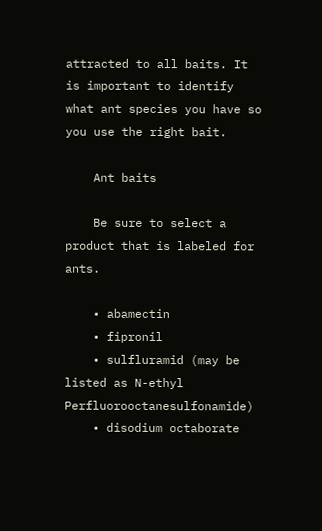attracted to all baits. It is important to identify what ant species you have so you use the right bait.

    Ant baits

    Be sure to select a product that is labeled for ants.

    • abamectin
    • fipronil
    • sulfluramid (may be listed as N-ethyl Perfluorooctanesulfonamide)
    • disodium octaborate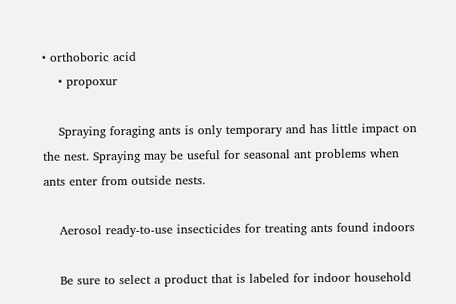• orthoboric acid
    • propoxur

    Spraying foraging ants is only temporary and has little impact on the nest. Spraying may be useful for seasonal ant problems when ants enter from outside nests.

    Aerosol ready-to-use insecticides for treating ants found indoors

    Be sure to select a product that is labeled for indoor household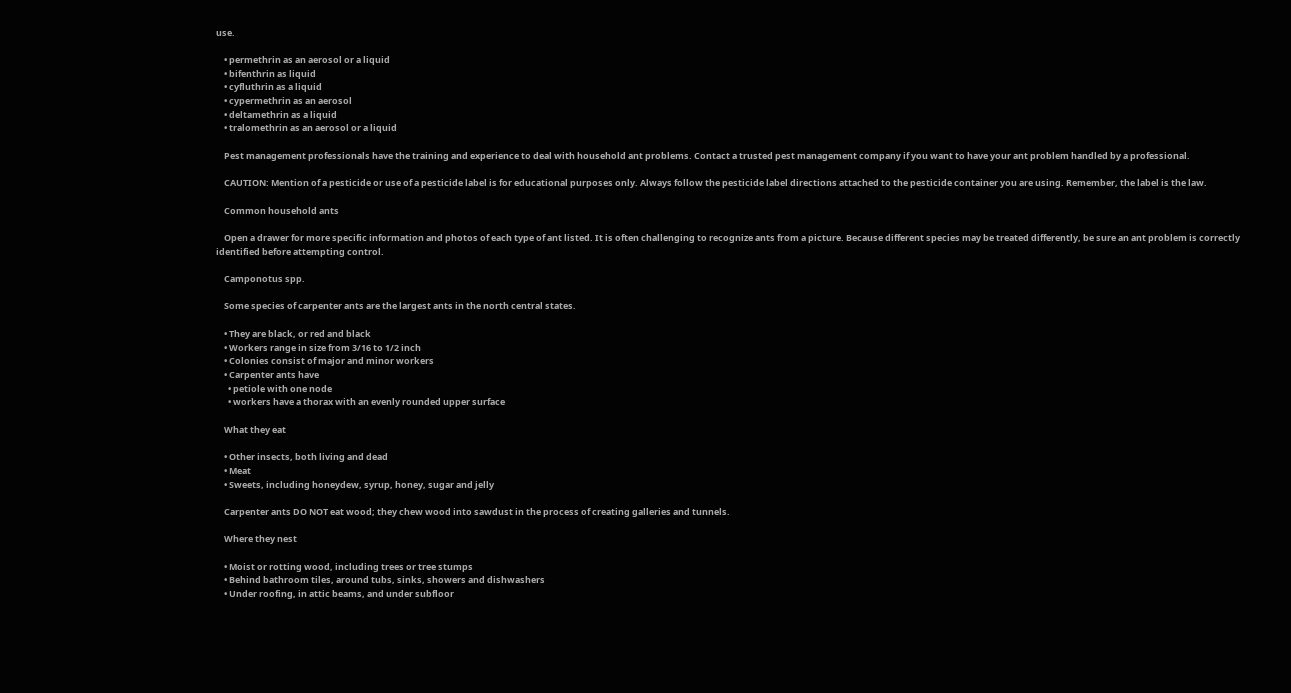use.

    • permethrin as an aerosol or a liquid
    • bifenthrin as liquid
    • cyfluthrin as a liquid
    • cypermethrin as an aerosol
    • deltamethrin as a liquid
    • tralomethrin as an aerosol or a liquid

    Pest management professionals have the training and experience to deal with household ant problems. Contact a trusted pest management company if you want to have your ant problem handled by a professional.

    CAUTION: Mention of a pesticide or use of a pesticide label is for educational purposes only. Always follow the pesticide label directions attached to the pesticide container you are using. Remember, the label is the law.

    Common household ants

    Open a drawer for more specific information and photos of each type of ant listed. It is often challenging to recognize ants from a picture. Because different species may be treated differently, be sure an ant problem is correctly identified before attempting control.

    Camponotus spp.

    Some species of carpenter ants are the largest ants in the north central states.

    • They are black, or red and black
    • Workers range in size from 3/16 to 1/2 inch
    • Colonies consist of major and minor workers
    • Carpenter ants have
      • petiole with one node
      • workers have a thorax with an evenly rounded upper surface

    What they eat

    • Other insects, both living and dead
    • Meat
    • Sweets, including honeydew, syrup, honey, sugar and jelly

    Carpenter ants DO NOT eat wood; they chew wood into sawdust in the process of creating galleries and tunnels.

    Where they nest

    • Moist or rotting wood, including trees or tree stumps
    • Behind bathroom tiles, around tubs, sinks, showers and dishwashers
    • Under roofing, in attic beams, and under subfloor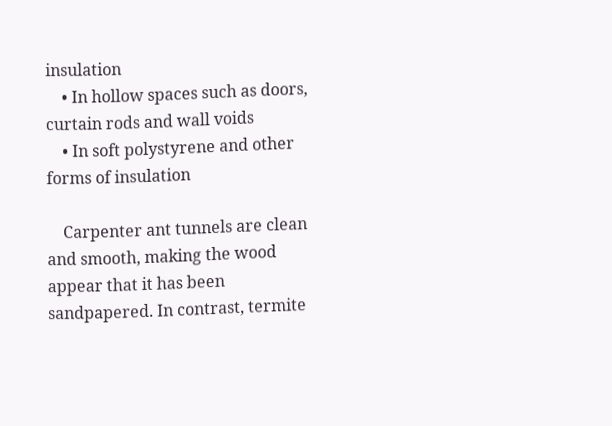insulation
    • In hollow spaces such as doors, curtain rods and wall voids
    • In soft polystyrene and other forms of insulation

    Carpenter ant tunnels are clean and smooth, making the wood appear that it has been sandpapered. In contrast, termite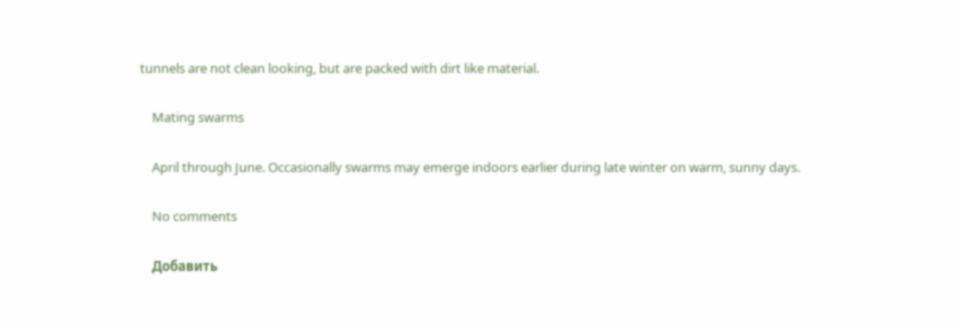tunnels are not clean looking, but are packed with dirt like material.

    Mating swarms

    April through June. Occasionally swarms may emerge indoors earlier during late winter on warm, sunny days.

    No comments

    Добавить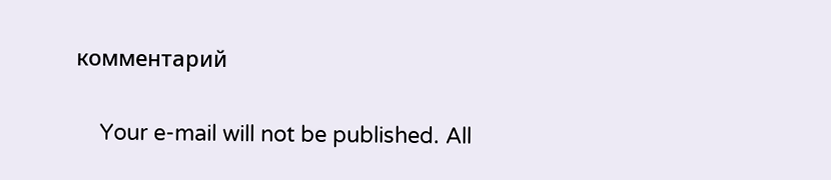комментарий

    Your e-mail will not be published. All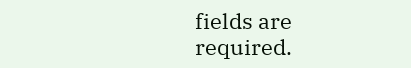fields are required.